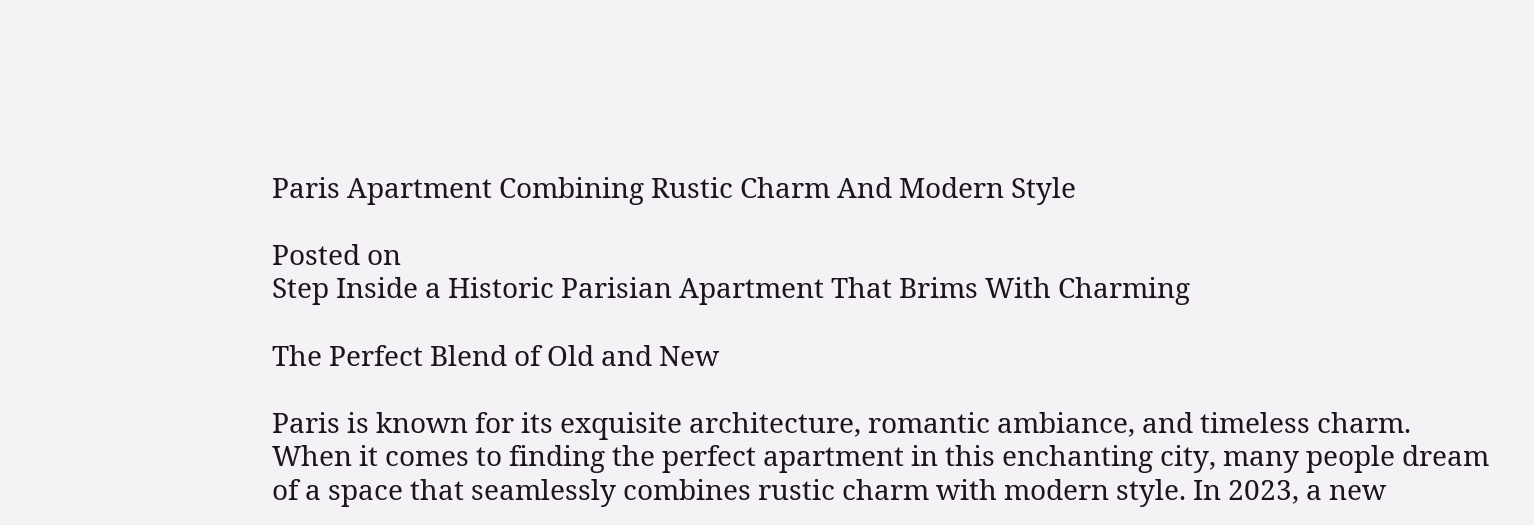Paris Apartment Combining Rustic Charm And Modern Style

Posted on
Step Inside a Historic Parisian Apartment That Brims With Charming

The Perfect Blend of Old and New

Paris is known for its exquisite architecture, romantic ambiance, and timeless charm. When it comes to finding the perfect apartment in this enchanting city, many people dream of a space that seamlessly combines rustic charm with modern style. In 2023, a new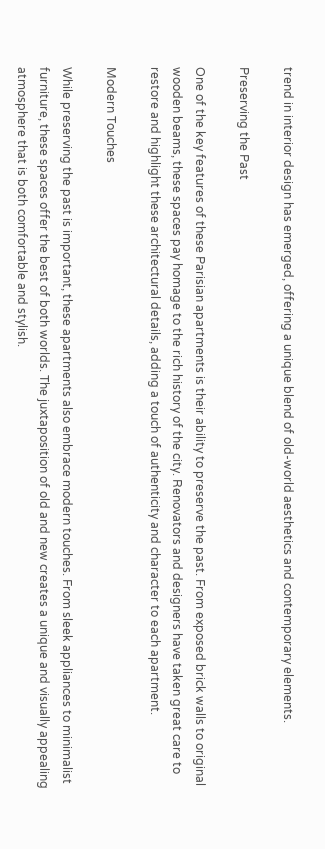trend in interior design has emerged, offering a unique blend of old-world aesthetics and contemporary elements.

Preserving the Past

One of the key features of these Parisian apartments is their ability to preserve the past. From exposed brick walls to original wooden beams, these spaces pay homage to the rich history of the city. Renovators and designers have taken great care to restore and highlight these architectural details, adding a touch of authenticity and character to each apartment.

Modern Touches

While preserving the past is important, these apartments also embrace modern touches. From sleek appliances to minimalist furniture, these spaces offer the best of both worlds. The juxtaposition of old and new creates a unique and visually appealing atmosphere that is both comfortable and stylish.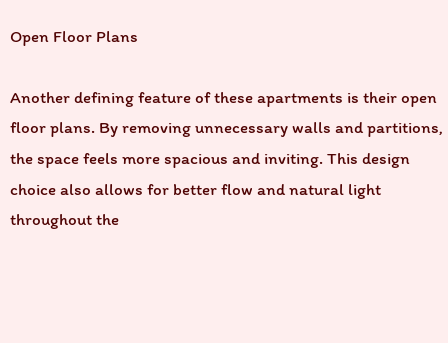Open Floor Plans

Another defining feature of these apartments is their open floor plans. By removing unnecessary walls and partitions, the space feels more spacious and inviting. This design choice also allows for better flow and natural light throughout the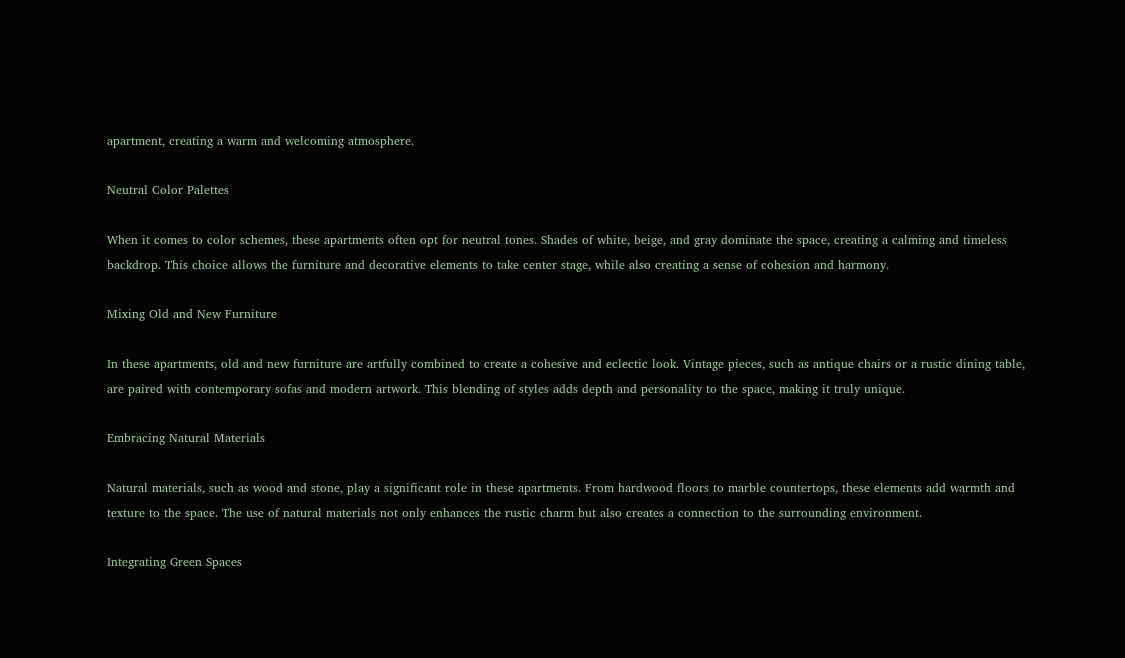apartment, creating a warm and welcoming atmosphere.

Neutral Color Palettes

When it comes to color schemes, these apartments often opt for neutral tones. Shades of white, beige, and gray dominate the space, creating a calming and timeless backdrop. This choice allows the furniture and decorative elements to take center stage, while also creating a sense of cohesion and harmony.

Mixing Old and New Furniture

In these apartments, old and new furniture are artfully combined to create a cohesive and eclectic look. Vintage pieces, such as antique chairs or a rustic dining table, are paired with contemporary sofas and modern artwork. This blending of styles adds depth and personality to the space, making it truly unique.

Embracing Natural Materials

Natural materials, such as wood and stone, play a significant role in these apartments. From hardwood floors to marble countertops, these elements add warmth and texture to the space. The use of natural materials not only enhances the rustic charm but also creates a connection to the surrounding environment.

Integrating Green Spaces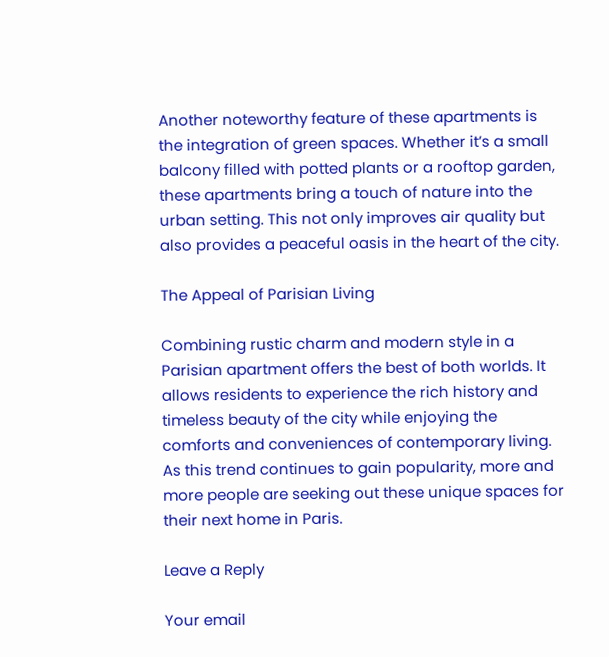Another noteworthy feature of these apartments is the integration of green spaces. Whether it’s a small balcony filled with potted plants or a rooftop garden, these apartments bring a touch of nature into the urban setting. This not only improves air quality but also provides a peaceful oasis in the heart of the city.

The Appeal of Parisian Living

Combining rustic charm and modern style in a Parisian apartment offers the best of both worlds. It allows residents to experience the rich history and timeless beauty of the city while enjoying the comforts and conveniences of contemporary living. As this trend continues to gain popularity, more and more people are seeking out these unique spaces for their next home in Paris.

Leave a Reply

Your email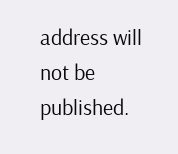address will not be published.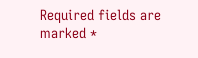Required fields are marked *